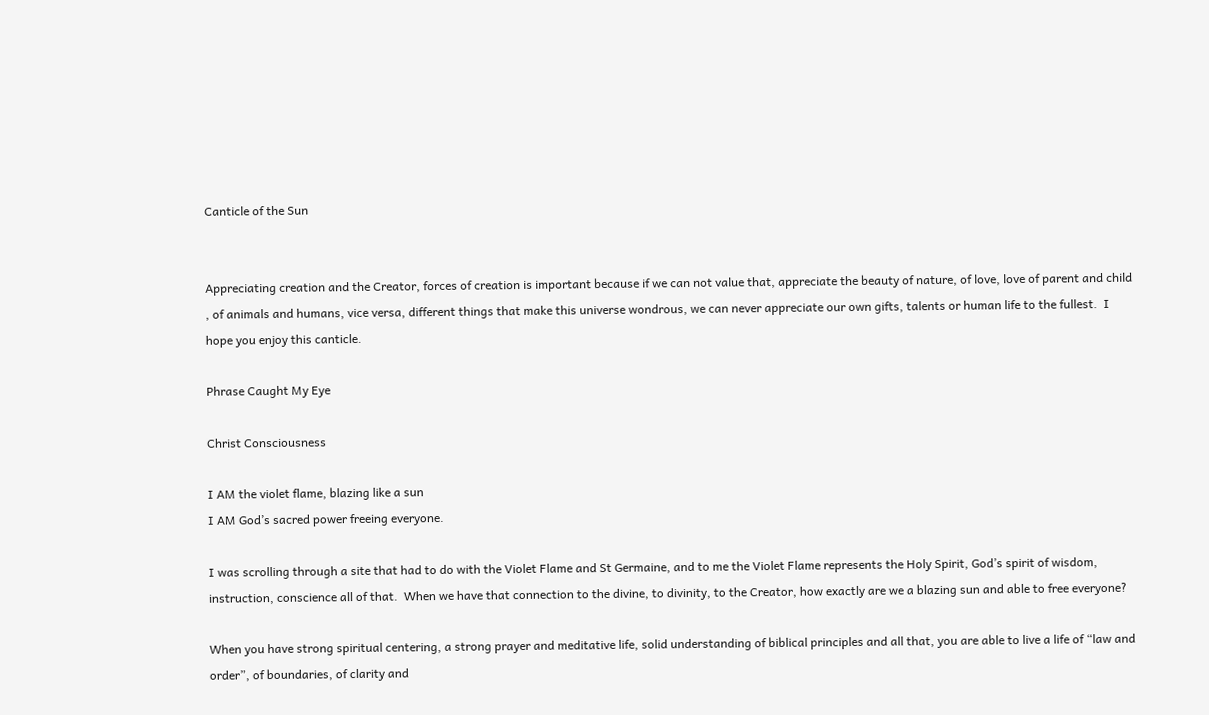Canticle of the Sun


Appreciating creation and the Creator, forces of creation is important because if we can not value that, appreciate the beauty of nature, of love, love of parent and child , of animals and humans, vice versa, different things that make this universe wondrous, we can never appreciate our own gifts, talents or human life to the fullest.  I hope you enjoy this canticle.

Phrase Caught My Eye

Christ Consciousness

I AM the violet flame, blazing like a sun
I AM God’s sacred power freeing everyone.

I was scrolling through a site that had to do with the Violet Flame and St Germaine, and to me the Violet Flame represents the Holy Spirit, God’s spirit of wisdom, instruction, conscience all of that.  When we have that connection to the divine, to divinity, to the Creator, how exactly are we a blazing sun and able to free everyone?

When you have strong spiritual centering, a strong prayer and meditative life, solid understanding of biblical principles and all that, you are able to live a life of “law and order”, of boundaries, of clarity and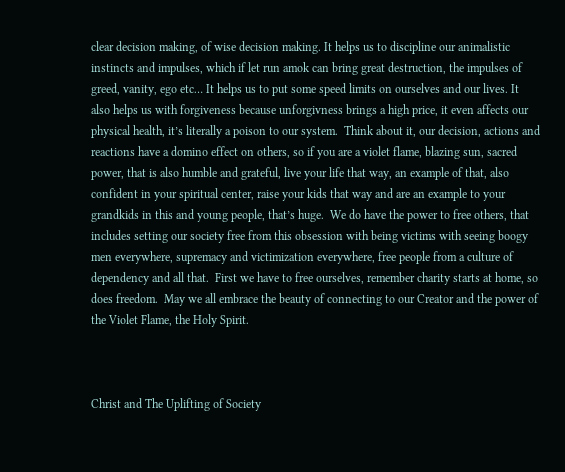clear decision making, of wise decision making. It helps us to discipline our animalistic instincts and impulses, which if let run amok can bring great destruction, the impulses of greed, vanity, ego etc… It helps us to put some speed limits on ourselves and our lives. It also helps us with forgiveness because unforgivness brings a high price, it even affects our physical health, it’s literally a poison to our system.  Think about it, our decision, actions and reactions have a domino effect on others, so if you are a violet flame, blazing sun, sacred power, that is also humble and grateful, live your life that way, an example of that, also confident in your spiritual center, raise your kids that way and are an example to your grandkids in this and young people, that’s huge.  We do have the power to free others, that includes setting our society free from this obsession with being victims with seeing boogy men everywhere, supremacy and victimization everywhere, free people from a culture of dependency and all that.  First we have to free ourselves, remember charity starts at home, so does freedom.  May we all embrace the beauty of connecting to our Creator and the power of the Violet Flame, the Holy Spirit.



Christ and The Uplifting of Society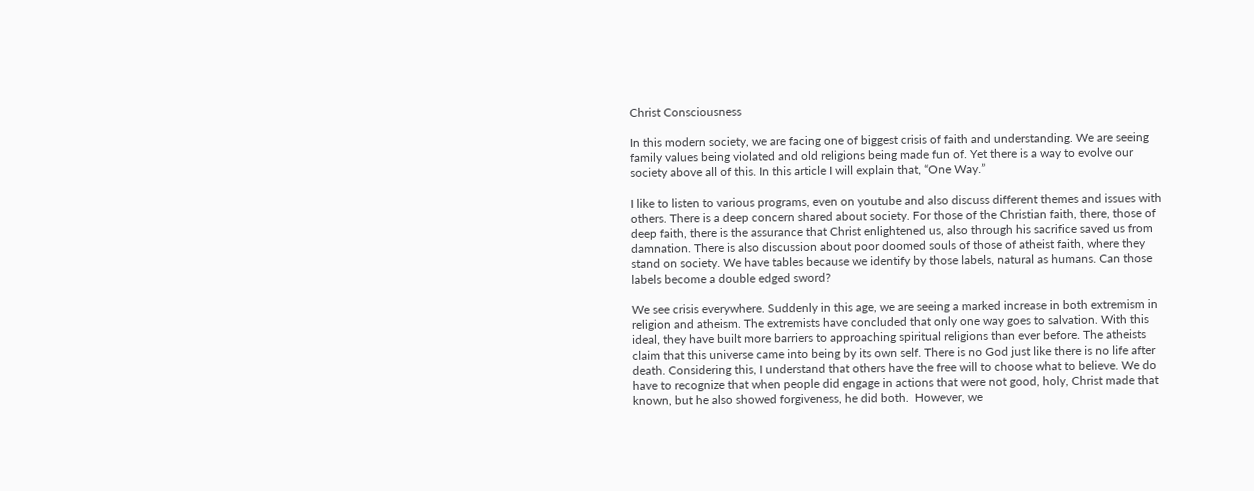Christ Consciousness

In this modern society, we are facing one of biggest crisis of faith and understanding. We are seeing family values being violated and old religions being made fun of. Yet there is a way to evolve our society above all of this. In this article I will explain that, “One Way.”

I like to listen to various programs, even on youtube and also discuss different themes and issues with others. There is a deep concern shared about society. For those of the Christian faith, there, those of deep faith, there is the assurance that Christ enlightened us, also through his sacrifice saved us from damnation. There is also discussion about poor doomed souls of those of atheist faith, where they stand on society. We have tables because we identify by those labels, natural as humans. Can those labels become a double edged sword?

We see crisis everywhere. Suddenly in this age, we are seeing a marked increase in both extremism in religion and atheism. The extremists have concluded that only one way goes to salvation. With this ideal, they have built more barriers to approaching spiritual religions than ever before. The atheists claim that this universe came into being by its own self. There is no God just like there is no life after death. Considering this, I understand that others have the free will to choose what to believe. We do have to recognize that when people did engage in actions that were not good, holy, Christ made that known, but he also showed forgiveness, he did both.  However, we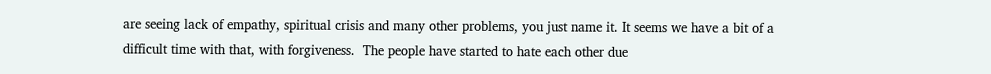are seeing lack of empathy, spiritual crisis and many other problems, you just name it. It seems we have a bit of a difficult time with that, with forgiveness.  The people have started to hate each other due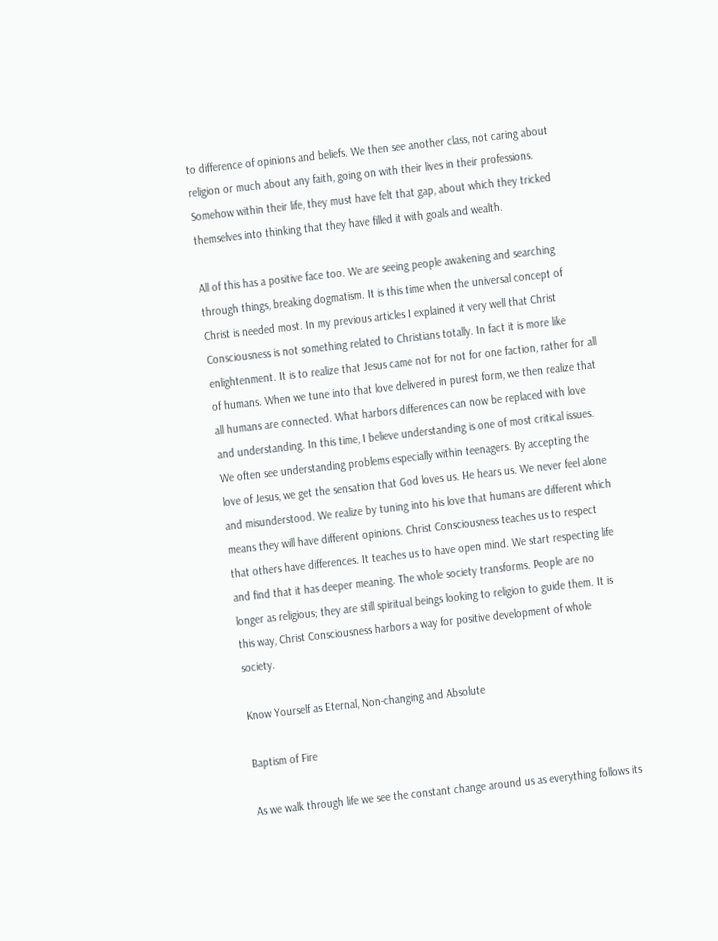to difference of opinions and beliefs. We then see another class, not caring about religion or much about any faith, going on with their lives in their professions. Somehow within their life, they must have felt that gap, about which they tricked themselves into thinking that they have filled it with goals and wealth.

All of this has a positive face too. We are seeing people awakening and searching through things, breaking dogmatism. It is this time when the universal concept of Christ is needed most. In my previous articles I explained it very well that Christ Consciousness is not something related to Christians totally. In fact it is more like enlightenment. It is to realize that Jesus came not for not for one faction, rather for all of humans. When we tune into that love delivered in purest form, we then realize that all humans are connected. What harbors differences can now be replaced with love and understanding. In this time, I believe understanding is one of most critical issues. We often see understanding problems especially within teenagers. By accepting the love of Jesus, we get the sensation that God loves us. He hears us. We never feel alone and misunderstood. We realize by tuning into his love that humans are different which means they will have different opinions. Christ Consciousness teaches us to respect that others have differences. It teaches us to have open mind. We start respecting life and find that it has deeper meaning. The whole society transforms. People are no longer as religious; they are still spiritual beings looking to religion to guide them. It is this way, Christ Consciousness harbors a way for positive development of whole society.

Know Yourself as Eternal, Non-changing and Absolute

Baptism of Fire

As we walk through life we see the constant change around us as everything follows its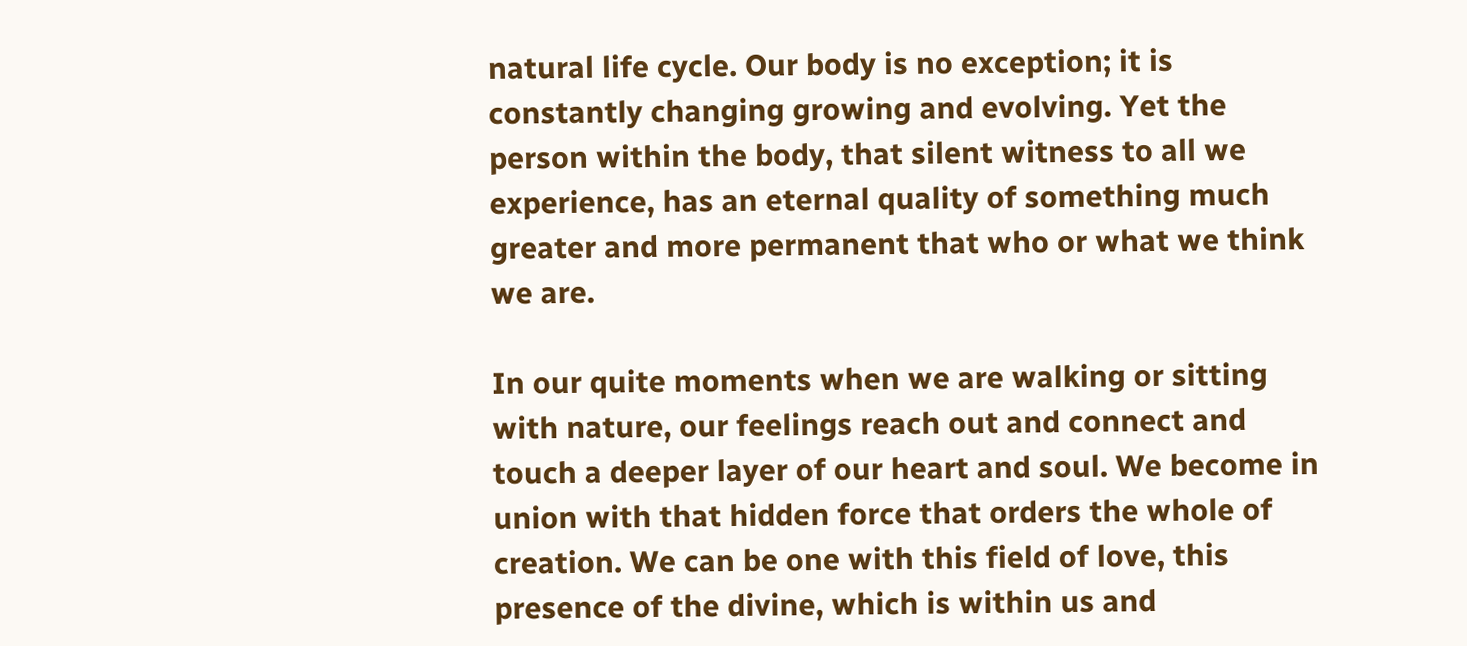natural life cycle. Our body is no exception; it is constantly changing growing and evolving. Yet the person within the body, that silent witness to all we experience, has an eternal quality of something much greater and more permanent that who or what we think we are.

In our quite moments when we are walking or sitting with nature, our feelings reach out and connect and touch a deeper layer of our heart and soul. We become in union with that hidden force that orders the whole of creation. We can be one with this field of love, this presence of the divine, which is within us and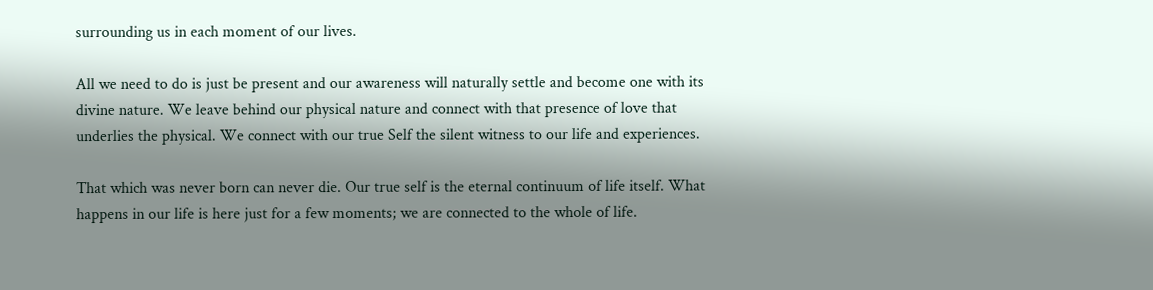surrounding us in each moment of our lives.

All we need to do is just be present and our awareness will naturally settle and become one with its divine nature. We leave behind our physical nature and connect with that presence of love that underlies the physical. We connect with our true Self the silent witness to our life and experiences.

That which was never born can never die. Our true self is the eternal continuum of life itself. What happens in our life is here just for a few moments; we are connected to the whole of life.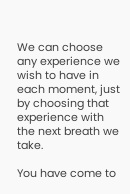We can choose any experience we wish to have in each moment, just by choosing that experience with the next breath we take.

You have come to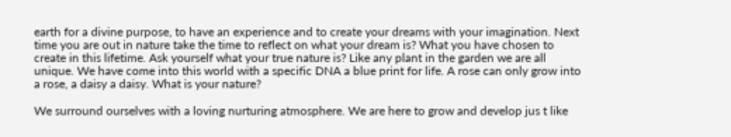earth for a divine purpose, to have an experience and to create your dreams with your imagination. Next time you are out in nature take the time to reflect on what your dream is? What you have chosen to create in this lifetime. Ask yourself what your true nature is? Like any plant in the garden we are all unique. We have come into this world with a specific DNA a blue print for life. A rose can only grow into a rose, a daisy a daisy. What is your nature?

We surround ourselves with a loving nurturing atmosphere. We are here to grow and develop jus t like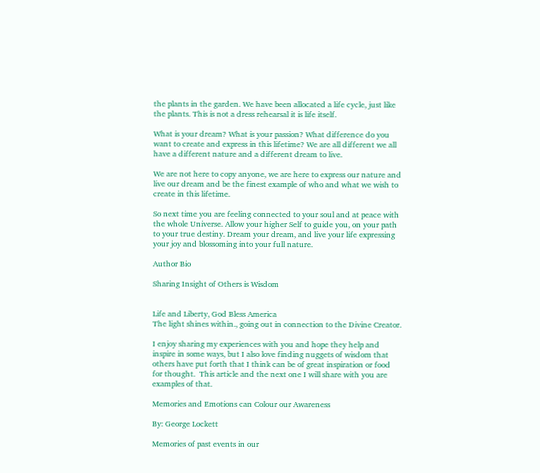the plants in the garden. We have been allocated a life cycle, just like the plants. This is not a dress rehearsal it is life itself.

What is your dream? What is your passion? What difference do you want to create and express in this lifetime? We are all different we all have a different nature and a different dream to live.

We are not here to copy anyone, we are here to express our nature and live our dream and be the finest example of who and what we wish to create in this lifetime.

So next time you are feeling connected to your soul and at peace with the whole Universe. Allow your higher Self to guide you, on your path to your true destiny. Dream your dream, and live your life expressing your joy and blossoming into your full nature.

Author Bio

Sharing Insight of Others is Wisdom


Life and Liberty, God Bless America
The light shines within., going out in connection to the Divine Creator.

I enjoy sharing my experiences with you and hope they help and inspire in some ways, but I also love finding nuggets of wisdom that others have put forth that I think can be of great inspiration or food for thought.  This article and the next one I will share with you are examples of that.

Memories and Emotions can Colour our Awareness

By: George Lockett

Memories of past events in our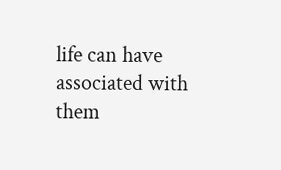life can have associated with them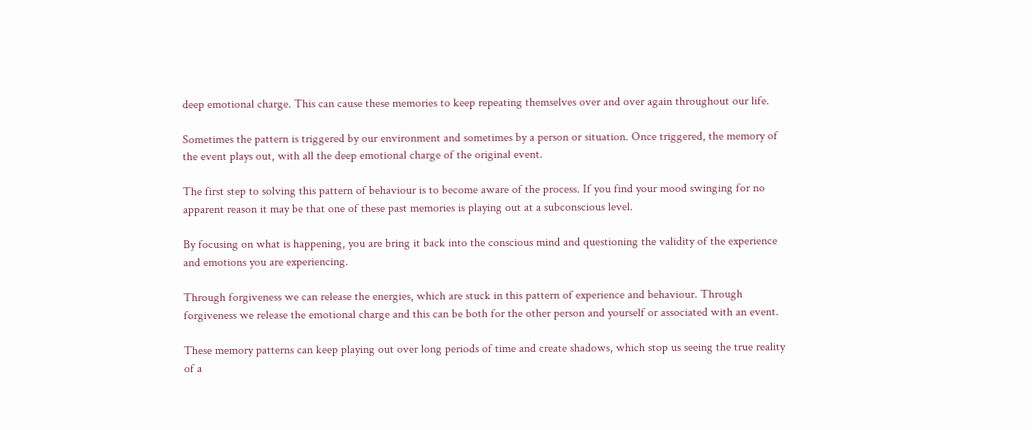deep emotional charge. This can cause these memories to keep repeating themselves over and over again throughout our life.

Sometimes the pattern is triggered by our environment and sometimes by a person or situation. Once triggered, the memory of the event plays out, with all the deep emotional charge of the original event.

The first step to solving this pattern of behaviour is to become aware of the process. If you find your mood swinging for no apparent reason it may be that one of these past memories is playing out at a subconscious level.

By focusing on what is happening, you are bring it back into the conscious mind and questioning the validity of the experience and emotions you are experiencing.

Through forgiveness we can release the energies, which are stuck in this pattern of experience and behaviour. Through forgiveness we release the emotional charge and this can be both for the other person and yourself or associated with an event.

These memory patterns can keep playing out over long periods of time and create shadows, which stop us seeing the true reality of a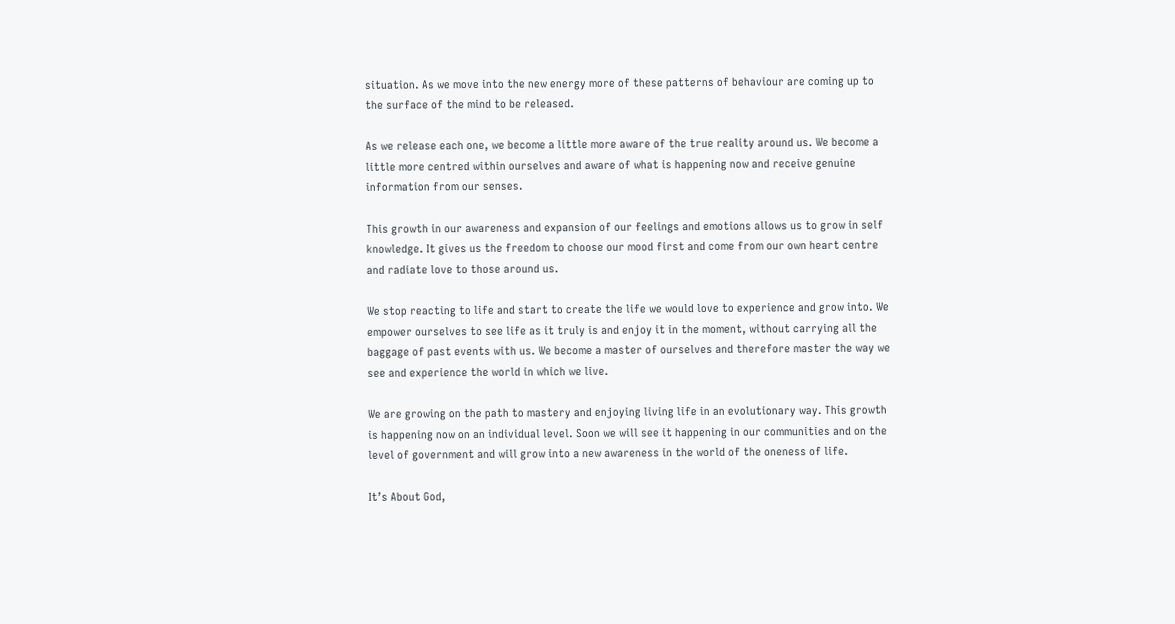situation. As we move into the new energy more of these patterns of behaviour are coming up to the surface of the mind to be released.

As we release each one, we become a little more aware of the true reality around us. We become a little more centred within ourselves and aware of what is happening now and receive genuine information from our senses.

This growth in our awareness and expansion of our feelings and emotions allows us to grow in self knowledge. It gives us the freedom to choose our mood first and come from our own heart centre and radiate love to those around us.

We stop reacting to life and start to create the life we would love to experience and grow into. We empower ourselves to see life as it truly is and enjoy it in the moment, without carrying all the baggage of past events with us. We become a master of ourselves and therefore master the way we see and experience the world in which we live.

We are growing on the path to mastery and enjoying living life in an evolutionary way. This growth is happening now on an individual level. Soon we will see it happening in our communities and on the level of government and will grow into a new awareness in the world of the oneness of life.

It’s About God,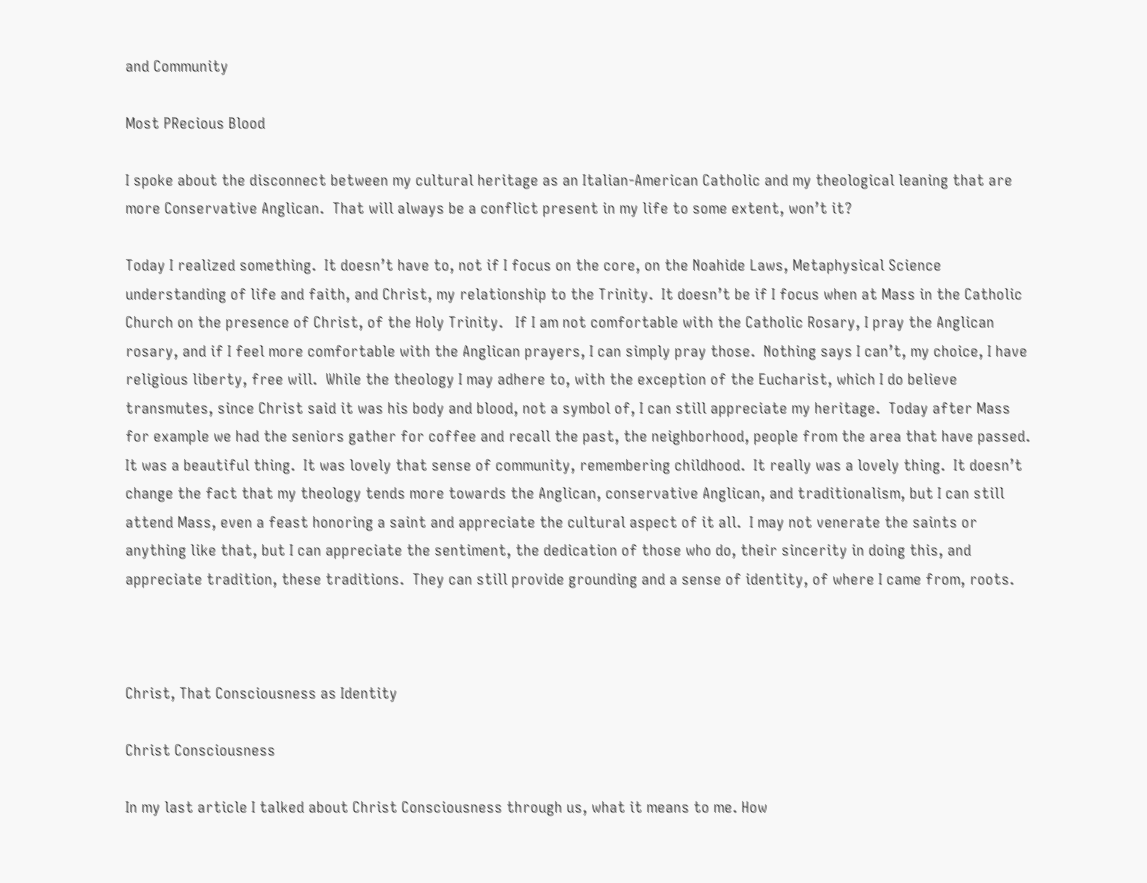and Community

Most PRecious Blood

I spoke about the disconnect between my cultural heritage as an Italian-American Catholic and my theological leaning that are more Conservative Anglican.  That will always be a conflict present in my life to some extent, won’t it?

Today I realized something.  It doesn’t have to, not if I focus on the core, on the Noahide Laws, Metaphysical Science understanding of life and faith, and Christ, my relationship to the Trinity.  It doesn’t be if I focus when at Mass in the Catholic Church on the presence of Christ, of the Holy Trinity.   If I am not comfortable with the Catholic Rosary, I pray the Anglican rosary, and if I feel more comfortable with the Anglican prayers, I can simply pray those.  Nothing says I can’t, my choice, I have religious liberty, free will.  While the theology I may adhere to, with the exception of the Eucharist, which I do believe transmutes, since Christ said it was his body and blood, not a symbol of, I can still appreciate my heritage.  Today after Mass for example we had the seniors gather for coffee and recall the past, the neighborhood, people from the area that have passed.  It was a beautiful thing.  It was lovely that sense of community, remembering childhood.  It really was a lovely thing.  It doesn’t change the fact that my theology tends more towards the Anglican, conservative Anglican, and traditionalism, but I can still attend Mass, even a feast honoring a saint and appreciate the cultural aspect of it all.  I may not venerate the saints or anything like that, but I can appreciate the sentiment, the dedication of those who do, their sincerity in doing this, and appreciate tradition, these traditions.  They can still provide grounding and a sense of identity, of where I came from, roots.



Christ, That Consciousness as Identity

Christ Consciousness

In my last article I talked about Christ Consciousness through us, what it means to me. How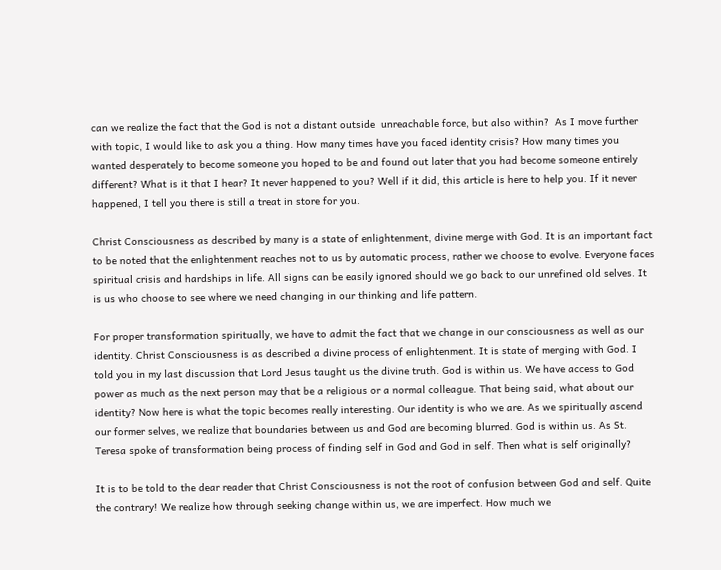can we realize the fact that the God is not a distant outside  unreachable force, but also within?  As I move further with topic, I would like to ask you a thing. How many times have you faced identity crisis? How many times you wanted desperately to become someone you hoped to be and found out later that you had become someone entirely different? What is it that I hear? It never happened to you? Well if it did, this article is here to help you. If it never happened, I tell you there is still a treat in store for you.

Christ Consciousness as described by many is a state of enlightenment, divine merge with God. It is an important fact to be noted that the enlightenment reaches not to us by automatic process, rather we choose to evolve. Everyone faces spiritual crisis and hardships in life. All signs can be easily ignored should we go back to our unrefined old selves. It is us who choose to see where we need changing in our thinking and life pattern.

For proper transformation spiritually, we have to admit the fact that we change in our consciousness as well as our identity. Christ Consciousness is as described a divine process of enlightenment. It is state of merging with God. I told you in my last discussion that Lord Jesus taught us the divine truth. God is within us. We have access to God power as much as the next person may that be a religious or a normal colleague. That being said, what about our identity? Now here is what the topic becomes really interesting. Our identity is who we are. As we spiritually ascend our former selves, we realize that boundaries between us and God are becoming blurred. God is within us. As St. Teresa spoke of transformation being process of finding self in God and God in self. Then what is self originally?

It is to be told to the dear reader that Christ Consciousness is not the root of confusion between God and self. Quite the contrary! We realize how through seeking change within us, we are imperfect. How much we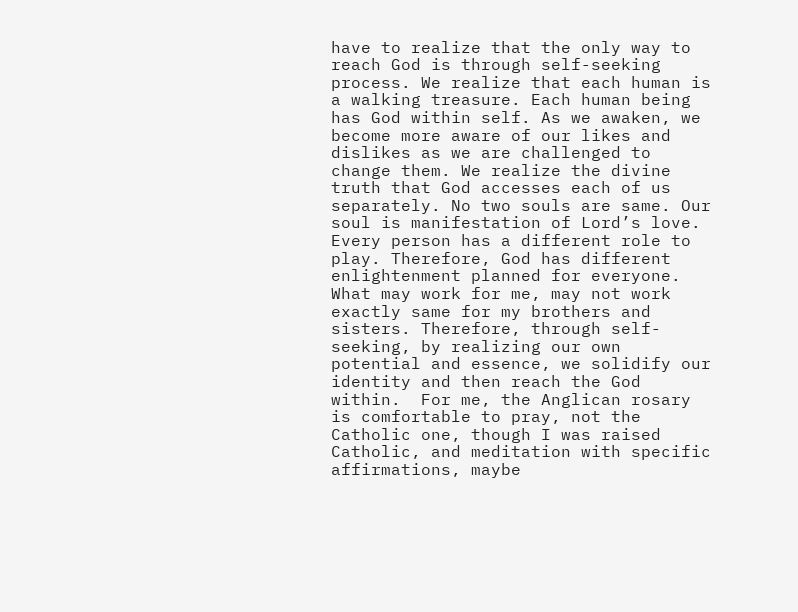have to realize that the only way to reach God is through self-seeking process. We realize that each human is a walking treasure. Each human being has God within self. As we awaken, we become more aware of our likes and dislikes as we are challenged to change them. We realize the divine truth that God accesses each of us separately. No two souls are same. Our soul is manifestation of Lord’s love. Every person has a different role to play. Therefore, God has different enlightenment planned for everyone. What may work for me, may not work exactly same for my brothers and sisters. Therefore, through self-seeking, by realizing our own potential and essence, we solidify our identity and then reach the God within.  For me, the Anglican rosary is comfortable to pray, not the Catholic one, though I was raised Catholic, and meditation with specific affirmations, maybe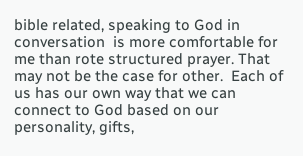bible related, speaking to God in conversation  is more comfortable for me than rote structured prayer. That may not be the case for other.  Each of us has our own way that we can connect to God based on our personality, gifts,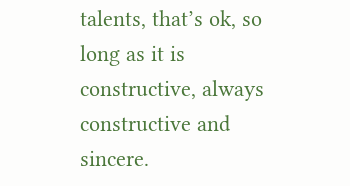talents, that’s ok, so long as it is constructive, always constructive and sincere.